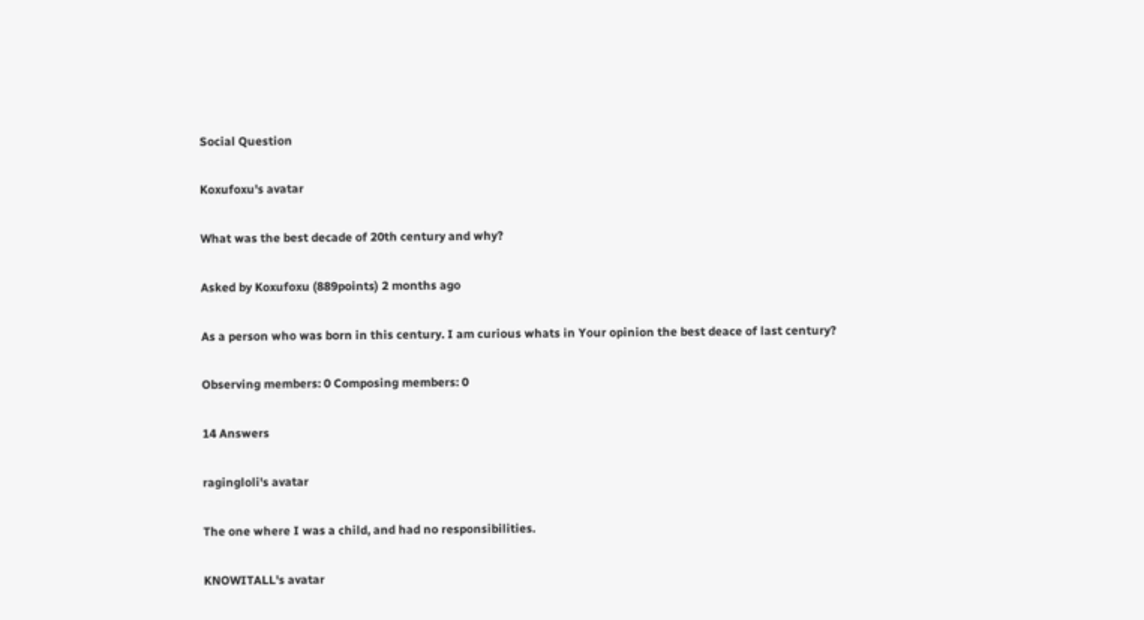Social Question

Koxufoxu's avatar

What was the best decade of 20th century and why?

Asked by Koxufoxu (889points) 2 months ago

As a person who was born in this century. I am curious whats in Your opinion the best deace of last century?

Observing members: 0 Composing members: 0

14 Answers

ragingloli's avatar

The one where I was a child, and had no responsibilities.

KNOWITALL's avatar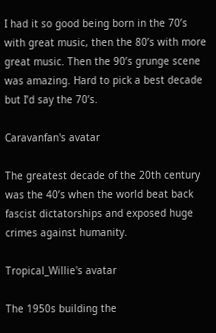I had it so good being born in the 70’s with great music, then the 80’s with more great music. Then the 90’s grunge scene was amazing. Hard to pick a best decade but I’d say the 70’s.

Caravanfan's avatar

The greatest decade of the 20th century was the 40’s when the world beat back fascist dictatorships and exposed huge crimes against humanity.

Tropical_Willie's avatar

The 1950s building the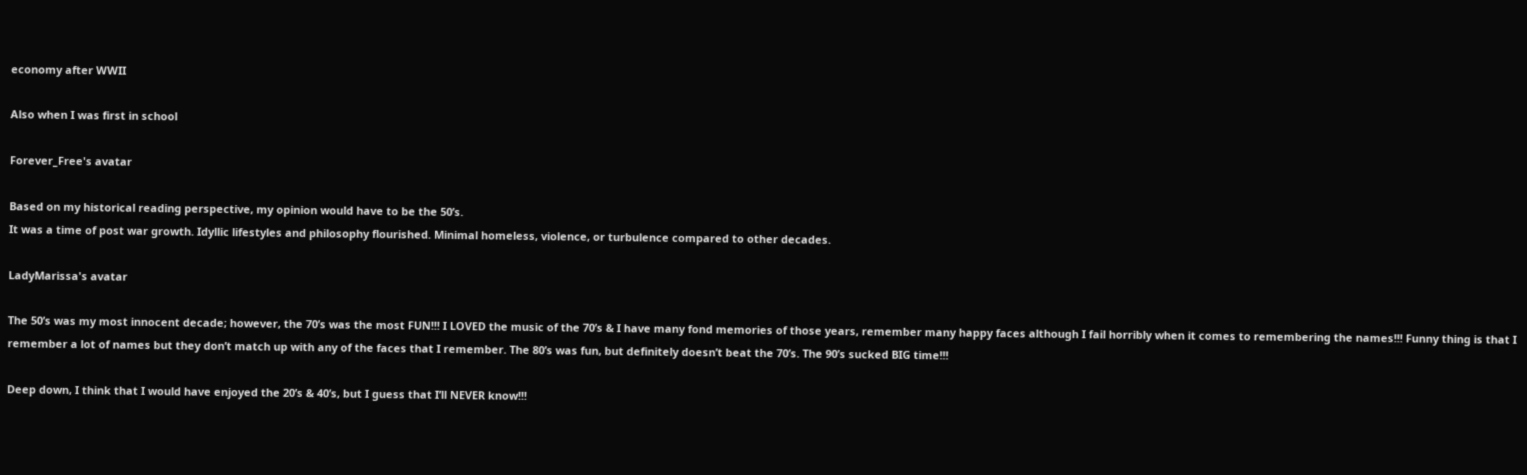economy after WWII

Also when I was first in school

Forever_Free's avatar

Based on my historical reading perspective, my opinion would have to be the 50’s.
It was a time of post war growth. Idyllic lifestyles and philosophy flourished. Minimal homeless, violence, or turbulence compared to other decades.

LadyMarissa's avatar

The 50’s was my most innocent decade; however, the 70’s was the most FUN!!! I LOVED the music of the 70’s & I have many fond memories of those years, remember many happy faces although I fail horribly when it comes to remembering the names!!! Funny thing is that I remember a lot of names but they don’t match up with any of the faces that I remember. The 80’s was fun, but definitely doesn’t beat the 70’s. The 90’s sucked BIG time!!!

Deep down, I think that I would have enjoyed the 20’s & 40’s, but I guess that I’ll NEVER know!!!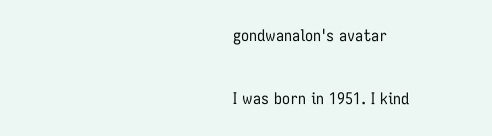gondwanalon's avatar

I was born in 1951. I kind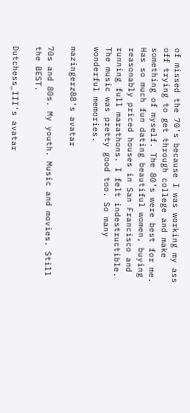of missed the 70’s because I was working my ass off trying to get through college and make something of myself. The 80’s were best for me. Has so much fun dating beautiful women, buying reasonably priced houses in San Francisco and running full marathons. I felt indestructible. The music was pretty good too. So many wonderful memories.

mazingerz88's avatar

70s and 80s. My youth. Music and movies. Still the BEST.

Dutchess_III's avatar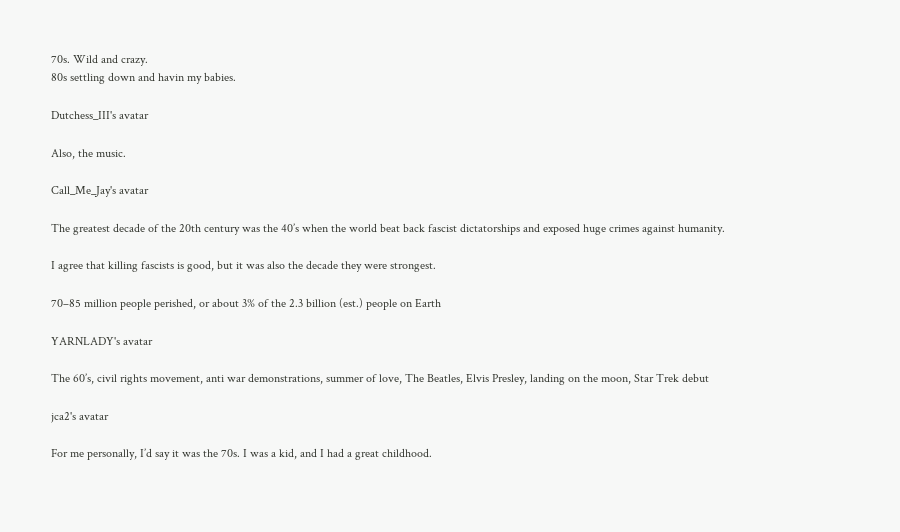70s. Wild and crazy.
80s settling down and havin my babies.

Dutchess_III's avatar

Also, the music.

Call_Me_Jay's avatar

The greatest decade of the 20th century was the 40’s when the world beat back fascist dictatorships and exposed huge crimes against humanity.

I agree that killing fascists is good, but it was also the decade they were strongest.

70–85 million people perished, or about 3% of the 2.3 billion (est.) people on Earth

YARNLADY's avatar

The 60’s, civil rights movement, anti war demonstrations, summer of love, The Beatles, Elvis Presley, landing on the moon, Star Trek debut

jca2's avatar

For me personally, I’d say it was the 70s. I was a kid, and I had a great childhood.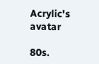Acrylic's avatar

80s.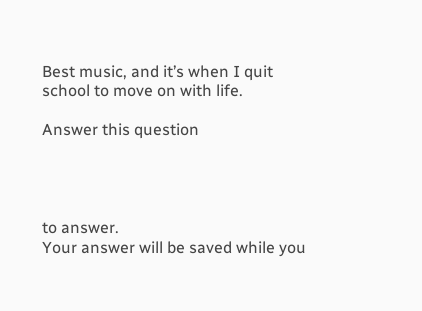Best music, and it’s when I quit school to move on with life.

Answer this question




to answer.
Your answer will be saved while you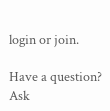login or join.

Have a question? Ask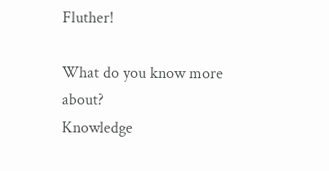Fluther!

What do you know more about?
Knowledge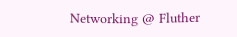Networking @ Fluther